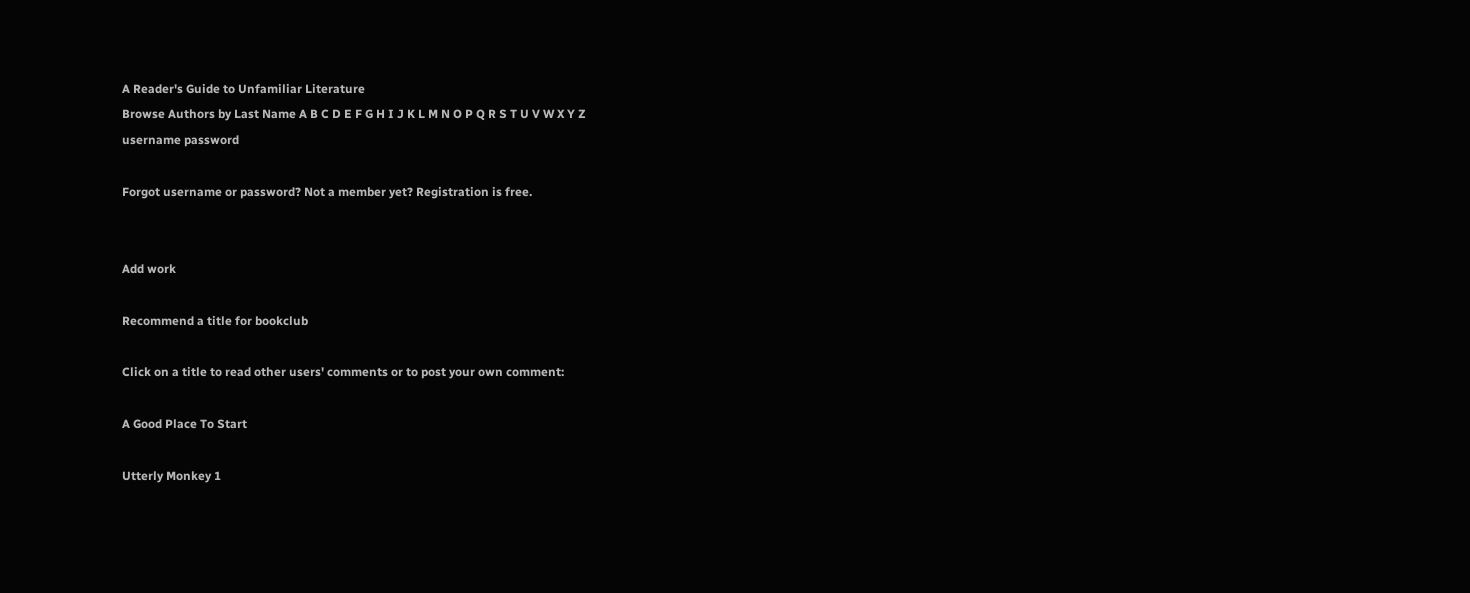A Reader's Guide to Unfamiliar Literature
Browse Authors by Last Name A B C D E F G H I J K L M N O P Q R S T U V W X Y Z
username password

Forgot username or password? Not a member yet? Registration is free.


Add work

Recommend a title for bookclub

Click on a title to read other users' comments or to post your own comment:

A Good Place To Start

Utterly Monkey 1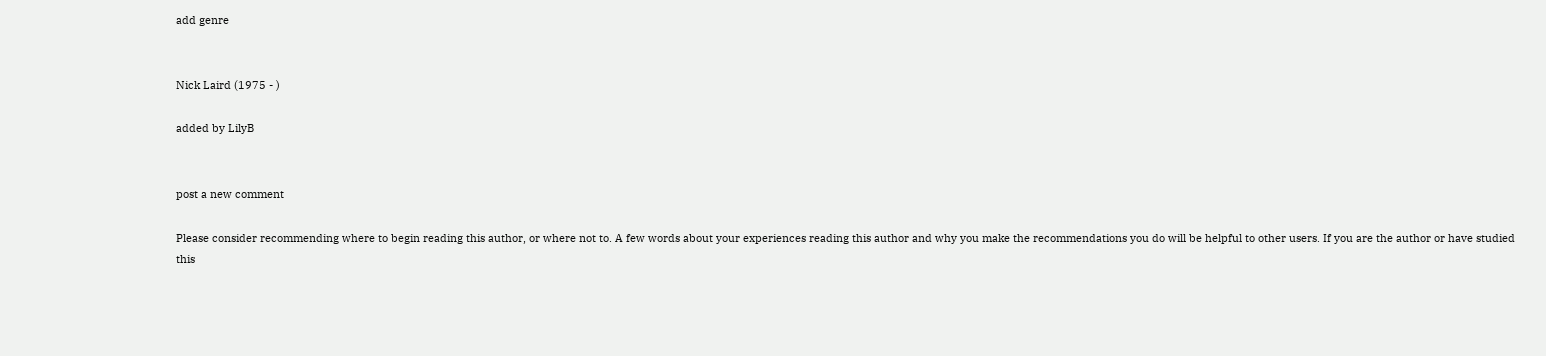add genre


Nick Laird (1975 - )

added by LilyB


post a new comment

Please consider recommending where to begin reading this author, or where not to. A few words about your experiences reading this author and why you make the recommendations you do will be helpful to other users. If you are the author or have studied this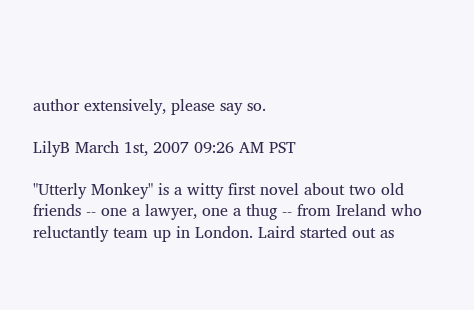author extensively, please say so.

LilyB March 1st, 2007 09:26 AM PST

"Utterly Monkey" is a witty first novel about two old friends -- one a lawyer, one a thug -- from Ireland who reluctantly team up in London. Laird started out as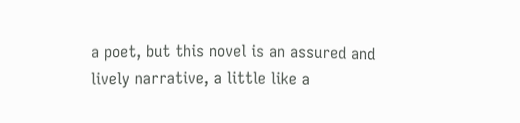a poet, but this novel is an assured and lively narrative, a little like a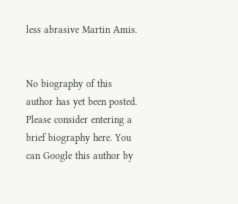less abrasive Martin Amis.


No biography of this author has yet been posted. Please consider entering a brief biography here. You can Google this author by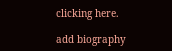clicking here.

add biography